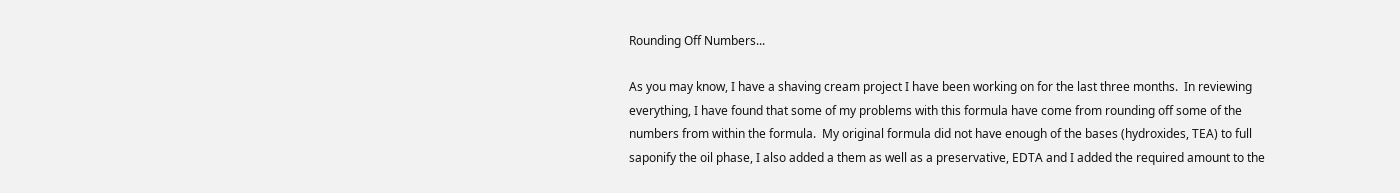Rounding Off Numbers...

As you may know, I have a shaving cream project I have been working on for the last three months.  In reviewing everything, I have found that some of my problems with this formula have come from rounding off some of the numbers from within the formula.  My original formula did not have enough of the bases (hydroxides, TEA) to full saponify the oil phase, I also added a them as well as a preservative, EDTA and I added the required amount to the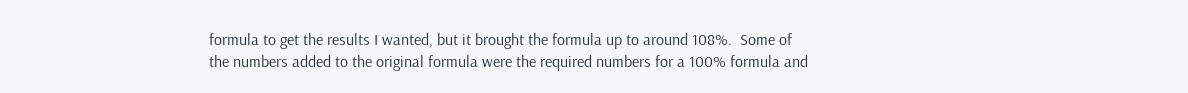formula to get the results I wanted, but it brought the formula up to around 108%.  Some of the numbers added to the original formula were the required numbers for a 100% formula and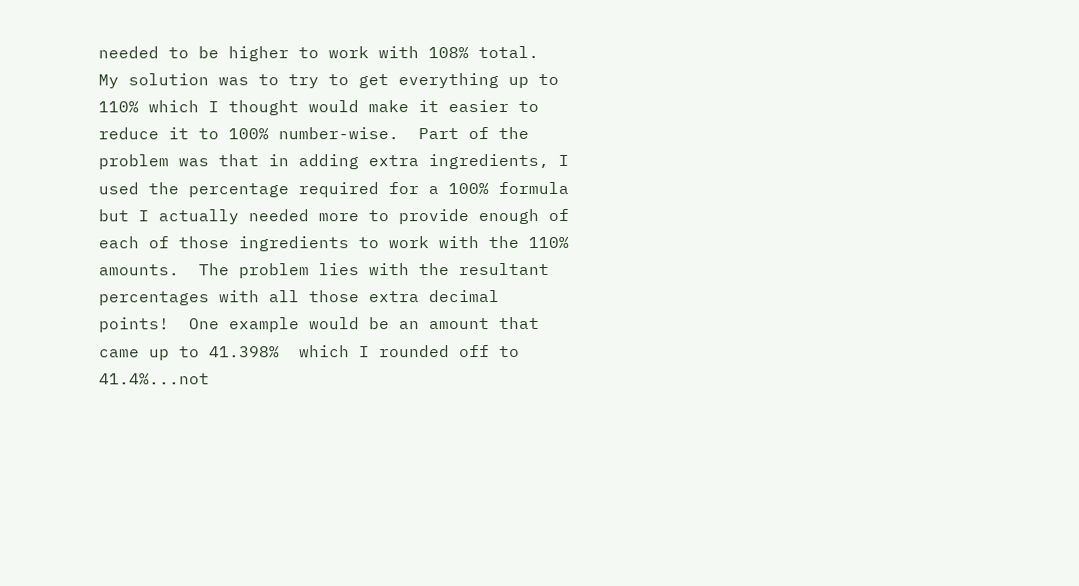needed to be higher to work with 108% total.  My solution was to try to get everything up to 110% which I thought would make it easier to reduce it to 100% number-wise.  Part of the problem was that in adding extra ingredients, I used the percentage required for a 100% formula but I actually needed more to provide enough of each of those ingredients to work with the 110% amounts.  The problem lies with the resultant percentages with all those extra decimal points!  One example would be an amount that came up to 41.398%  which I rounded off to 41.4%...not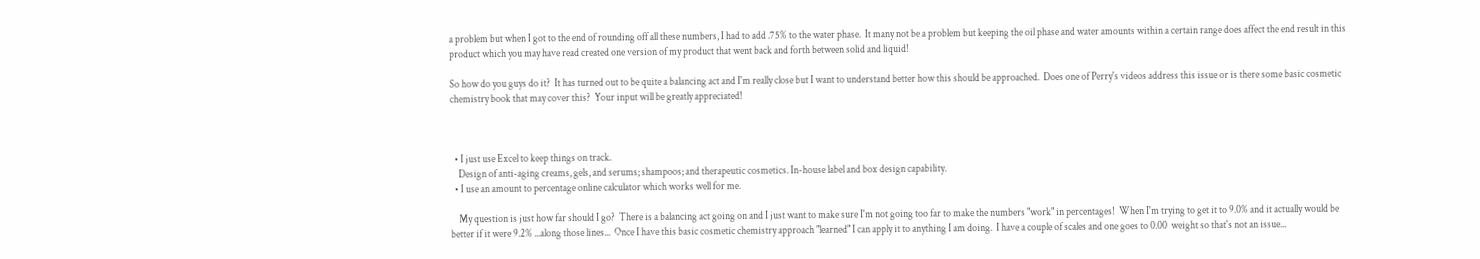a problem but when I got to the end of rounding off all these numbers, I had to add .75% to the water phase.  It many not be a problem but keeping the oil phase and water amounts within a certain range does affect the end result in this product which you may have read created one version of my product that went back and forth between solid and liquid!

So how do you guys do it?  It has turned out to be quite a balancing act and I'm really close but I want to understand better how this should be approached.  Does one of Perry's videos address this issue or is there some basic cosmetic chemistry book that may cover this?  Your input will be greatly appreciated!



  • I just use Excel to keep things on track.
    Design of anti-aging creams, gels, and serums; shampoos; and therapeutic cosmetics. In-house label and box design capability.
  • I use an amount to percentage online calculator which works well for me.

    My question is just how far should I go?  There is a balancing act going on and I just want to make sure I'm not going too far to make the numbers "work" in percentages!  When I'm trying to get it to 9.0% and it actually would be better if it were 9.2% ...along those lines...  Once I have this basic cosmetic chemistry approach "learned" I can apply it to anything I am doing.  I have a couple of scales and one goes to 0.00  weight so that's not an issue...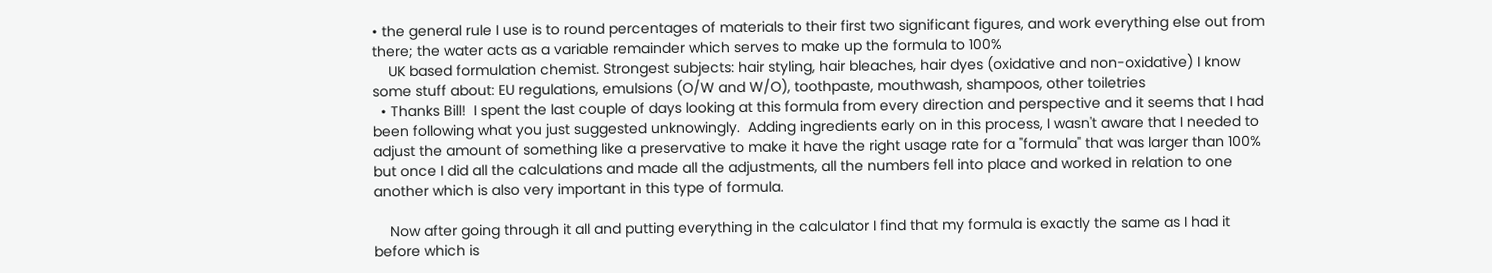• the general rule I use is to round percentages of materials to their first two significant figures, and work everything else out from there; the water acts as a variable remainder which serves to make up the formula to 100%
    UK based formulation chemist. Strongest subjects: hair styling, hair bleaches, hair dyes (oxidative and non-oxidative) I know some stuff about: EU regulations, emulsions (O/W and W/O), toothpaste, mouthwash, shampoos, other toiletries
  • Thanks Bill!  I spent the last couple of days looking at this formula from every direction and perspective and it seems that I had been following what you just suggested unknowingly.  Adding ingredients early on in this process, I wasn't aware that I needed to adjust the amount of something like a preservative to make it have the right usage rate for a "formula" that was larger than 100% but once I did all the calculations and made all the adjustments, all the numbers fell into place and worked in relation to one another which is also very important in this type of formula.

    Now after going through it all and putting everything in the calculator I find that my formula is exactly the same as I had it before which is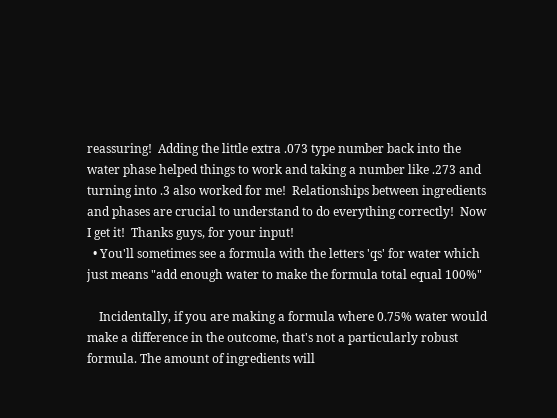reassuring!  Adding the little extra .073 type number back into the water phase helped things to work and taking a number like .273 and turning into .3 also worked for me!  Relationships between ingredients and phases are crucial to understand to do everything correctly!  Now I get it!  Thanks guys, for your input!
  • You'll sometimes see a formula with the letters 'qs' for water which just means "add enough water to make the formula total equal 100%"

    Incidentally, if you are making a formula where 0.75% water would make a difference in the outcome, that's not a particularly robust formula. The amount of ingredients will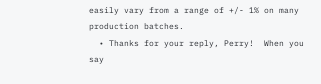easily vary from a range of +/- 1% on many production batches.
  • Thanks for your reply, Perry!  When you say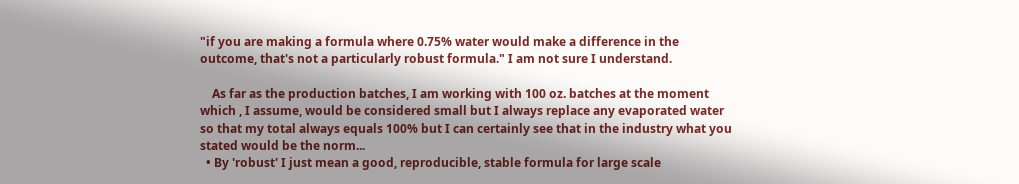"if you are making a formula where 0.75% water would make a difference in the outcome, that's not a particularly robust formula." I am not sure I understand.

    As far as the production batches, I am working with 100 oz. batches at the moment which , I assume, would be considered small but I always replace any evaporated water so that my total always equals 100% but I can certainly see that in the industry what you stated would be the norm...
  • By 'robust' I just mean a good, reproducible, stable formula for large scale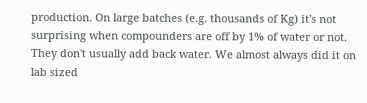production. On large batches (e.g. thousands of Kg) it's not surprising when compounders are off by 1% of water or not. They don't usually add back water. We almost always did it on lab sized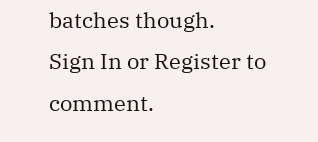batches though.
Sign In or Register to comment.